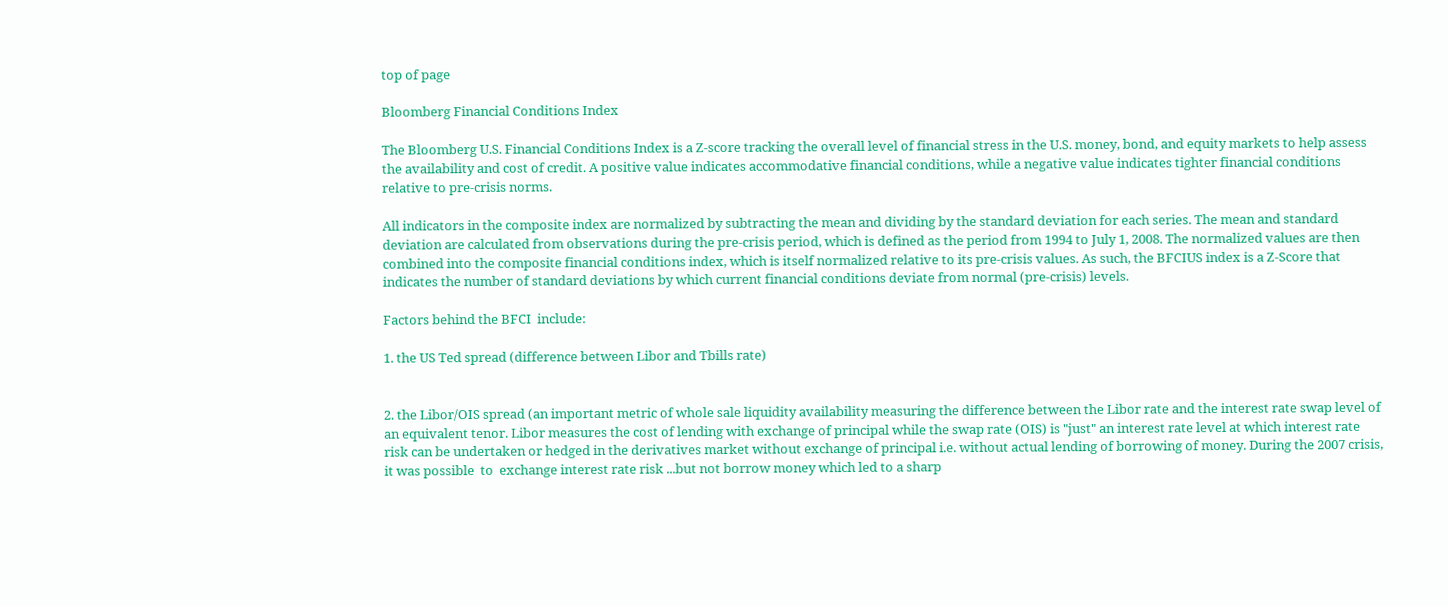top of page

Bloomberg Financial Conditions Index

The Bloomberg U.S. Financial Conditions Index is a Z-score tracking the overall level of financial stress in the U.S. money, bond, and equity markets to help assess the availability and cost of credit. A positive value indicates accommodative financial conditions, while a negative value indicates tighter financial conditions relative to pre-crisis norms.

All indicators in the composite index are normalized by subtracting the mean and dividing by the standard deviation for each series. The mean and standard deviation are calculated from observations during the pre-crisis period, which is defined as the period from 1994 to July 1, 2008. The normalized values are then combined into the composite financial conditions index, which is itself normalized relative to its pre-crisis values. As such, the BFCIUS index is a Z-Score that indicates the number of standard deviations by which current financial conditions deviate from normal (pre-crisis) levels.

Factors behind the BFCI  include:

1. the US Ted spread (difference between Libor and Tbills rate)


2. the Libor/OIS spread (an important metric of whole sale liquidity availability measuring the difference between the Libor rate and the interest rate swap level of an equivalent tenor. Libor measures the cost of lending with exchange of principal while the swap rate (OIS) is "just" an interest rate level at which interest rate risk can be undertaken or hedged in the derivatives market without exchange of principal i.e. without actual lending of borrowing of money. During the 2007 crisis, it was possible  to  exchange interest rate risk ...but not borrow money which led to a sharp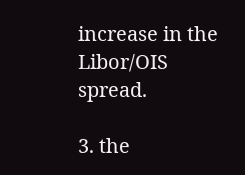increase in the Libor/OIS spread.

3. the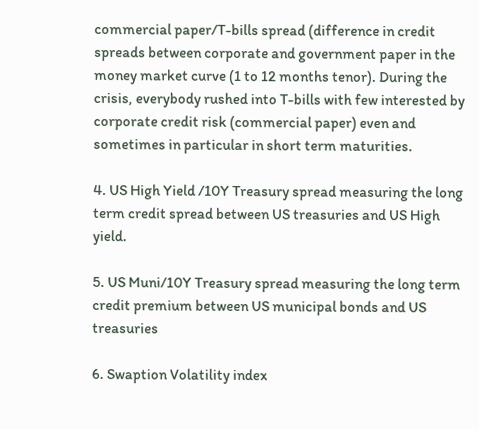commercial paper/T-bills spread (difference in credit spreads between corporate and government paper in the money market curve (1 to 12 months tenor). During the crisis, everybody rushed into T-bills with few interested by corporate credit risk (commercial paper) even and sometimes in particular in short term maturities.

4. US High Yield /10Y Treasury spread measuring the long term credit spread between US treasuries and US High yield.

5. US Muni/10Y Treasury spread measuring the long term credit premium between US municipal bonds and US treasuries

6. Swaption Volatility index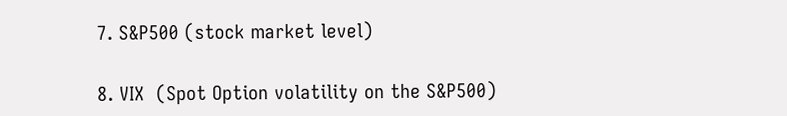7. S&P500 (stock market level)

8. VIX  (Spot Option volatility on the S&P500)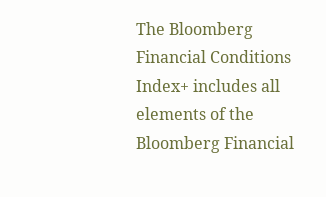The Bloomberg Financial Conditions Index+ includes all elements of the Bloomberg Financial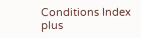Conditions Index plus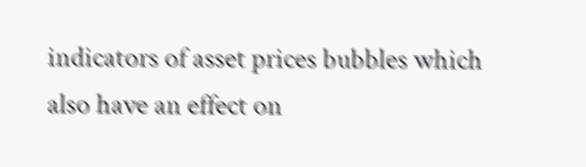indicators of asset prices bubbles which also have an effect on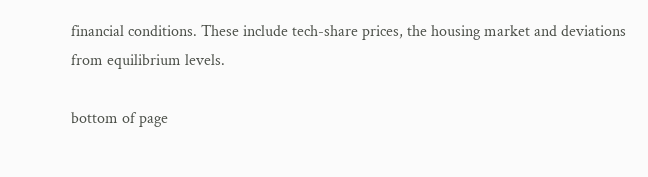financial conditions. These include tech-share prices, the housing market and deviations from equilibrium levels.

bottom of page